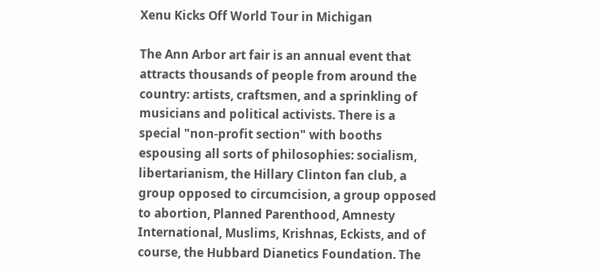Xenu Kicks Off World Tour in Michigan

The Ann Arbor art fair is an annual event that attracts thousands of people from around the country: artists, craftsmen, and a sprinkling of musicians and political activists. There is a special "non-profit section" with booths espousing all sorts of philosophies: socialism, libertarianism, the Hillary Clinton fan club, a group opposed to circumcision, a group opposed to abortion, Planned Parenthood, Amnesty International, Muslims, Krishnas, Eckists, and of course, the Hubbard Dianetics Foundation. The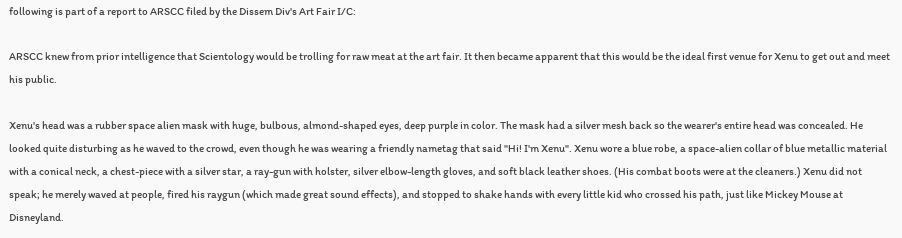following is part of a report to ARSCC filed by the Dissem Div's Art Fair I/C:

ARSCC knew from prior intelligence that Scientology would be trolling for raw meat at the art fair. It then became apparent that this would be the ideal first venue for Xenu to get out and meet his public.

Xenu's head was a rubber space alien mask with huge, bulbous, almond-shaped eyes, deep purple in color. The mask had a silver mesh back so the wearer's entire head was concealed. He looked quite disturbing as he waved to the crowd, even though he was wearing a friendly nametag that said "Hi! I'm Xenu". Xenu wore a blue robe, a space-alien collar of blue metallic material with a conical neck, a chest-piece with a silver star, a ray-gun with holster, silver elbow-length gloves, and soft black leather shoes. (His combat boots were at the cleaners.) Xenu did not speak; he merely waved at people, fired his raygun (which made great sound effects), and stopped to shake hands with every little kid who crossed his path, just like Mickey Mouse at Disneyland.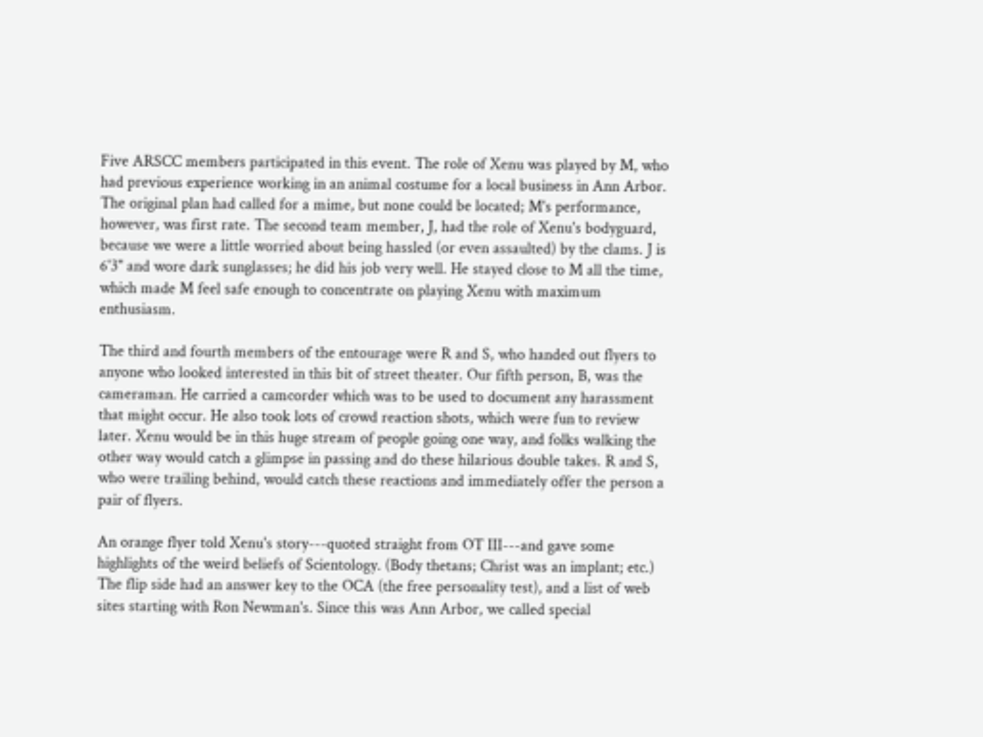Five ARSCC members participated in this event. The role of Xenu was played by M, who had previous experience working in an animal costume for a local business in Ann Arbor. The original plan had called for a mime, but none could be located; M's performance, however, was first rate. The second team member, J, had the role of Xenu's bodyguard, because we were a little worried about being hassled (or even assaulted) by the clams. J is 6'3" and wore dark sunglasses; he did his job very well. He stayed close to M all the time, which made M feel safe enough to concentrate on playing Xenu with maximum enthusiasm.

The third and fourth members of the entourage were R and S, who handed out flyers to anyone who looked interested in this bit of street theater. Our fifth person, B, was the cameraman. He carried a camcorder which was to be used to document any harassment that might occur. He also took lots of crowd reaction shots, which were fun to review later. Xenu would be in this huge stream of people going one way, and folks walking the other way would catch a glimpse in passing and do these hilarious double takes. R and S, who were trailing behind, would catch these reactions and immediately offer the person a pair of flyers.

An orange flyer told Xenu's story---quoted straight from OT III---and gave some highlights of the weird beliefs of Scientology. (Body thetans; Christ was an implant; etc.) The flip side had an answer key to the OCA (the free personality test), and a list of web sites starting with Ron Newman's. Since this was Ann Arbor, we called special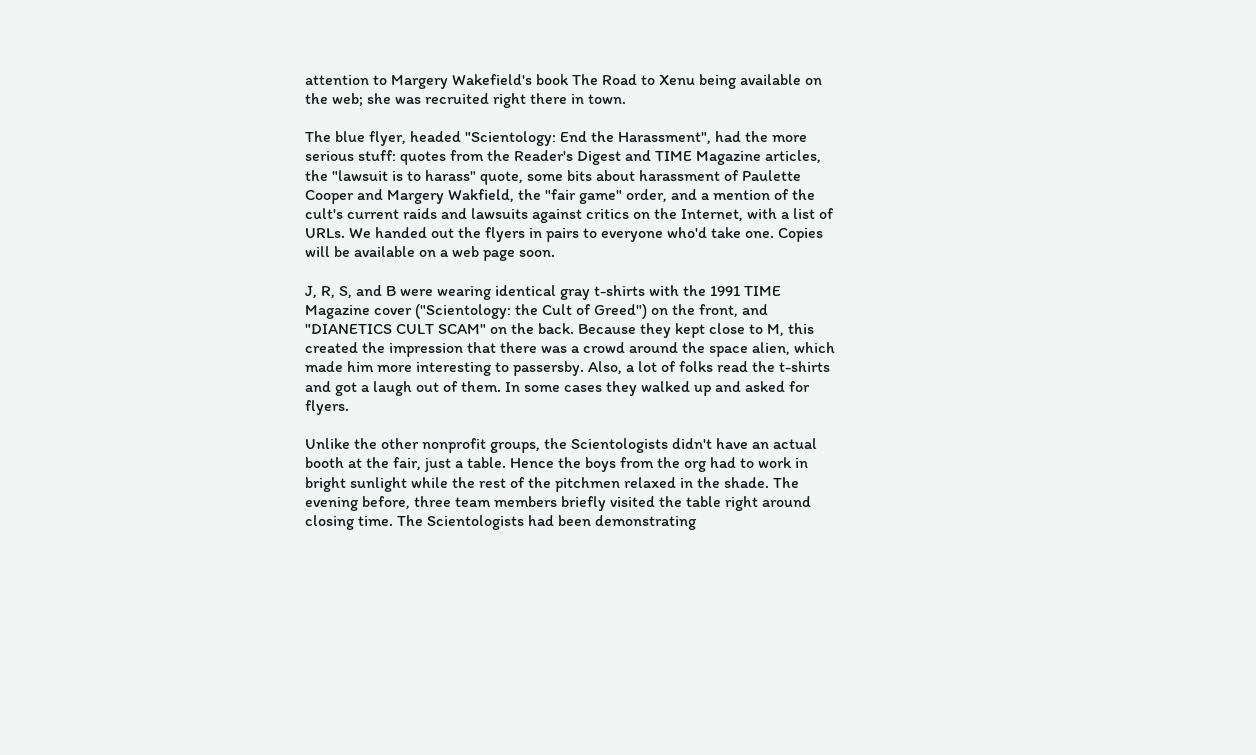attention to Margery Wakefield's book The Road to Xenu being available on the web; she was recruited right there in town.

The blue flyer, headed "Scientology: End the Harassment", had the more serious stuff: quotes from the Reader's Digest and TIME Magazine articles, the "lawsuit is to harass" quote, some bits about harassment of Paulette Cooper and Margery Wakfield, the "fair game" order, and a mention of the cult's current raids and lawsuits against critics on the Internet, with a list of URLs. We handed out the flyers in pairs to everyone who'd take one. Copies will be available on a web page soon.

J, R, S, and B were wearing identical gray t-shirts with the 1991 TIME Magazine cover ("Scientology: the Cult of Greed") on the front, and "DIANETICS CULT SCAM" on the back. Because they kept close to M, this created the impression that there was a crowd around the space alien, which made him more interesting to passersby. Also, a lot of folks read the t-shirts and got a laugh out of them. In some cases they walked up and asked for flyers.

Unlike the other nonprofit groups, the Scientologists didn't have an actual booth at the fair, just a table. Hence the boys from the org had to work in bright sunlight while the rest of the pitchmen relaxed in the shade. The evening before, three team members briefly visited the table right around closing time. The Scientologists had been demonstrating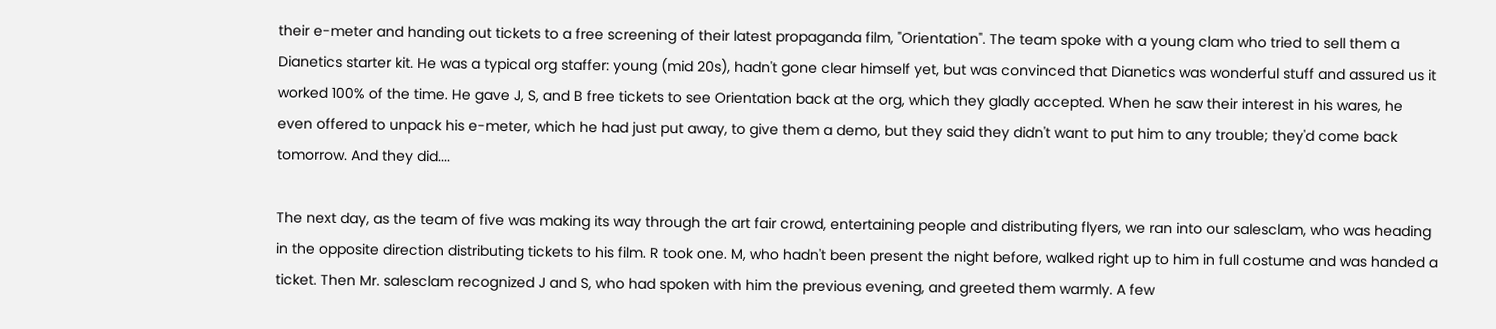their e-meter and handing out tickets to a free screening of their latest propaganda film, "Orientation". The team spoke with a young clam who tried to sell them a Dianetics starter kit. He was a typical org staffer: young (mid 20s), hadn't gone clear himself yet, but was convinced that Dianetics was wonderful stuff and assured us it worked 100% of the time. He gave J, S, and B free tickets to see Orientation back at the org, which they gladly accepted. When he saw their interest in his wares, he even offered to unpack his e-meter, which he had just put away, to give them a demo, but they said they didn't want to put him to any trouble; they'd come back tomorrow. And they did....

The next day, as the team of five was making its way through the art fair crowd, entertaining people and distributing flyers, we ran into our salesclam, who was heading in the opposite direction distributing tickets to his film. R took one. M, who hadn't been present the night before, walked right up to him in full costume and was handed a ticket. Then Mr. salesclam recognized J and S, who had spoken with him the previous evening, and greeted them warmly. A few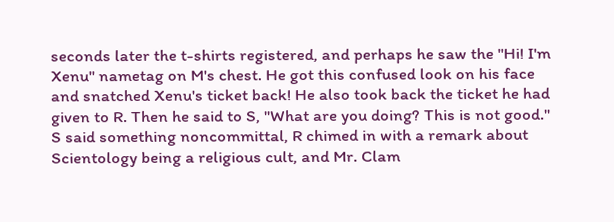seconds later the t-shirts registered, and perhaps he saw the "Hi! I'm Xenu" nametag on M's chest. He got this confused look on his face and snatched Xenu's ticket back! He also took back the ticket he had given to R. Then he said to S, "What are you doing? This is not good." S said something noncommittal, R chimed in with a remark about Scientology being a religious cult, and Mr. Clam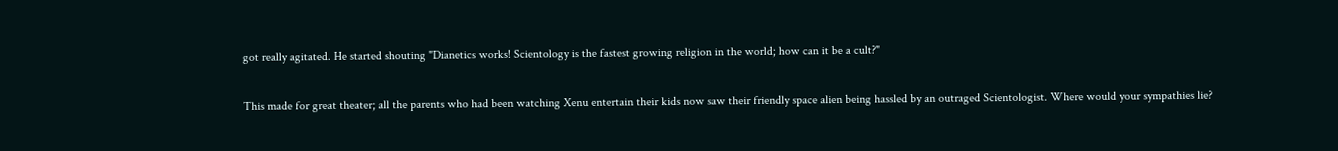got really agitated. He started shouting "Dianetics works! Scientology is the fastest growing religion in the world; how can it be a cult?"

This made for great theater; all the parents who had been watching Xenu entertain their kids now saw their friendly space alien being hassled by an outraged Scientologist. Where would your sympathies lie?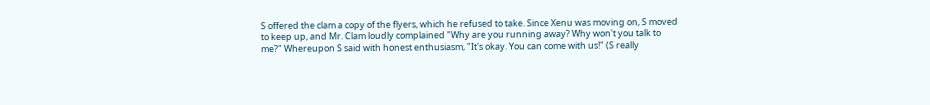S offered the clam a copy of the flyers, which he refused to take. Since Xenu was moving on, S moved to keep up, and Mr. Clam loudly complained "Why are you running away? Why won't you talk to me?" Whereupon S said with honest enthusiasm, "It's okay. You can come with us!" (S really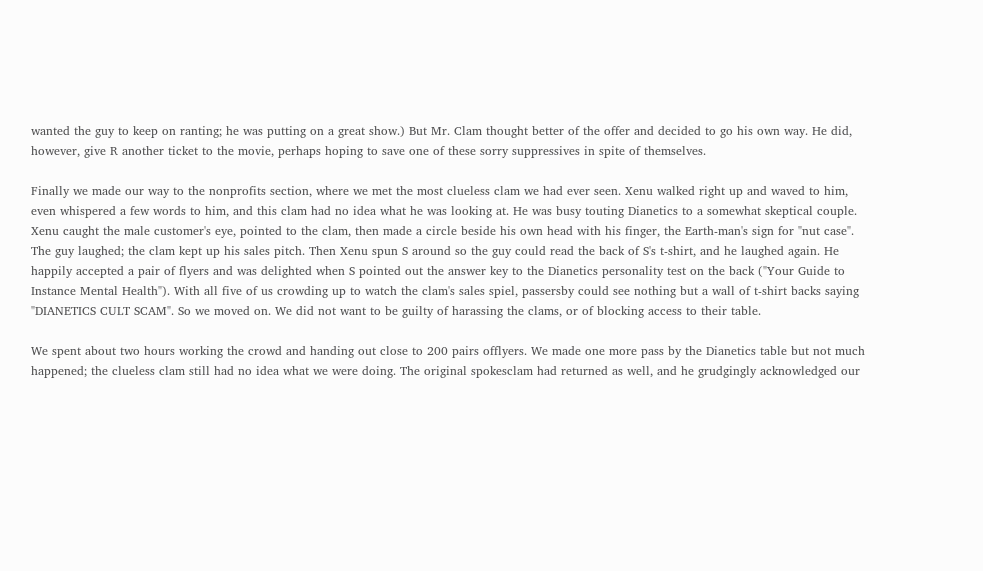wanted the guy to keep on ranting; he was putting on a great show.) But Mr. Clam thought better of the offer and decided to go his own way. He did, however, give R another ticket to the movie, perhaps hoping to save one of these sorry suppressives in spite of themselves.

Finally we made our way to the nonprofits section, where we met the most clueless clam we had ever seen. Xenu walked right up and waved to him, even whispered a few words to him, and this clam had no idea what he was looking at. He was busy touting Dianetics to a somewhat skeptical couple. Xenu caught the male customer's eye, pointed to the clam, then made a circle beside his own head with his finger, the Earth-man's sign for "nut case". The guy laughed; the clam kept up his sales pitch. Then Xenu spun S around so the guy could read the back of S's t-shirt, and he laughed again. He happily accepted a pair of flyers and was delighted when S pointed out the answer key to the Dianetics personality test on the back ("Your Guide to Instance Mental Health"). With all five of us crowding up to watch the clam's sales spiel, passersby could see nothing but a wall of t-shirt backs saying "DIANETICS CULT SCAM". So we moved on. We did not want to be guilty of harassing the clams, or of blocking access to their table.

We spent about two hours working the crowd and handing out close to 200 pairs offlyers. We made one more pass by the Dianetics table but not much happened; the clueless clam still had no idea what we were doing. The original spokesclam had returned as well, and he grudgingly acknowledged our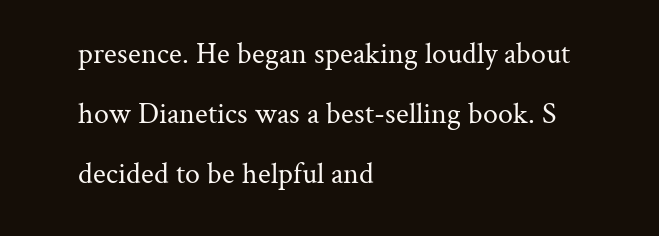presence. He began speaking loudly about how Dianetics was a best-selling book. S decided to be helpful and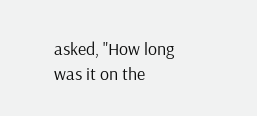asked, "How long was it on the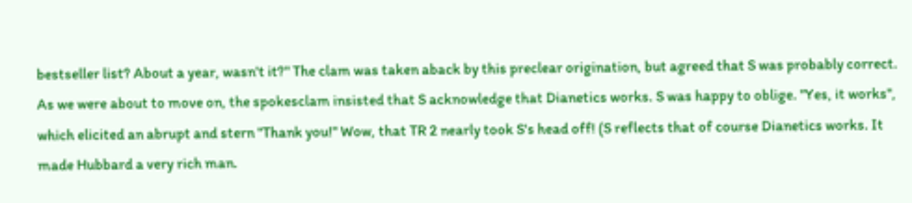bestseller list? About a year, wasn't it?" The clam was taken aback by this preclear origination, but agreed that S was probably correct. As we were about to move on, the spokesclam insisted that S acknowledge that Dianetics works. S was happy to oblige. "Yes, it works", which elicited an abrupt and stern "Thank you!" Wow, that TR 2 nearly took S's head off! (S reflects that of course Dianetics works. It made Hubbard a very rich man.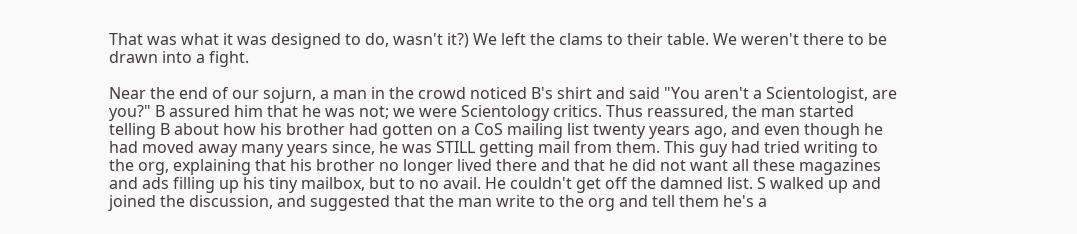That was what it was designed to do, wasn't it?) We left the clams to their table. We weren't there to be drawn into a fight.

Near the end of our sojurn, a man in the crowd noticed B's shirt and said "You aren't a Scientologist, are you?" B assured him that he was not; we were Scientology critics. Thus reassured, the man started telling B about how his brother had gotten on a CoS mailing list twenty years ago, and even though he had moved away many years since, he was STILL getting mail from them. This guy had tried writing to the org, explaining that his brother no longer lived there and that he did not want all these magazines and ads filling up his tiny mailbox, but to no avail. He couldn't get off the damned list. S walked up and joined the discussion, and suggested that the man write to the org and tell them he's a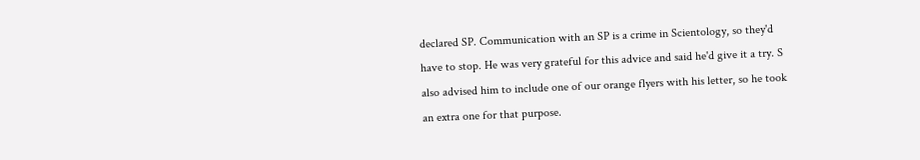declared SP. Communication with an SP is a crime in Scientology, so they'd have to stop. He was very grateful for this advice and said he'd give it a try. S also advised him to include one of our orange flyers with his letter, so he took an extra one for that purpose.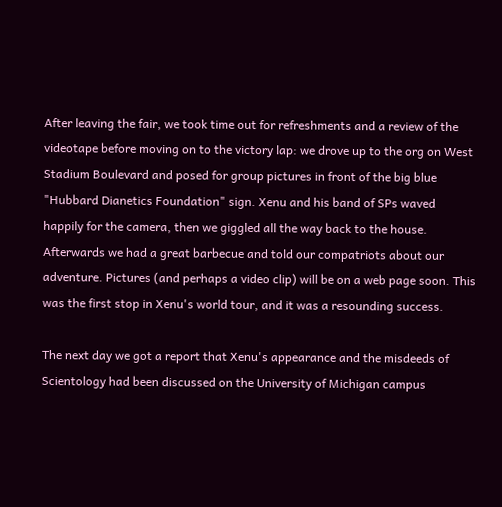After leaving the fair, we took time out for refreshments and a review of the videotape before moving on to the victory lap: we drove up to the org on West Stadium Boulevard and posed for group pictures in front of the big blue "Hubbard Dianetics Foundation" sign. Xenu and his band of SPs waved happily for the camera, then we giggled all the way back to the house. Afterwards we had a great barbecue and told our compatriots about our adventure. Pictures (and perhaps a video clip) will be on a web page soon. This was the first stop in Xenu's world tour, and it was a resounding success.

The next day we got a report that Xenu's appearance and the misdeeds of Scientology had been discussed on the University of Michigan campus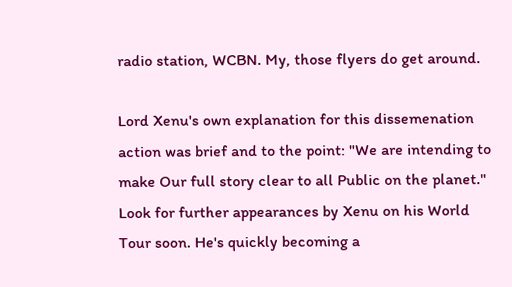radio station, WCBN. My, those flyers do get around.

Lord Xenu's own explanation for this dissemenation action was brief and to the point: "We are intending to make Our full story clear to all Public on the planet." Look for further appearances by Xenu on his World Tour soon. He's quickly becoming a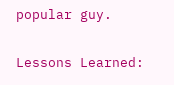popular guy.

Lessons Learned: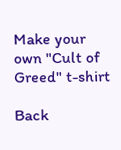Make your own "Cult of Greed" t-shirt

Back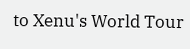to Xenu's World Tour